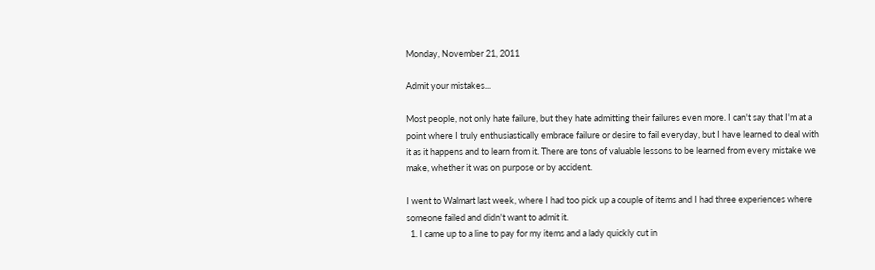Monday, November 21, 2011

Admit your mistakes...

Most people, not only hate failure, but they hate admitting their failures even more. I can't say that I'm at a point where I truly enthusiastically embrace failure or desire to fail everyday, but I have learned to deal with it as it happens and to learn from it. There are tons of valuable lessons to be learned from every mistake we make, whether it was on purpose or by accident.

I went to Walmart last week, where I had too pick up a couple of items and I had three experiences where someone failed and didn't want to admit it.
  1. I came up to a line to pay for my items and a lady quickly cut in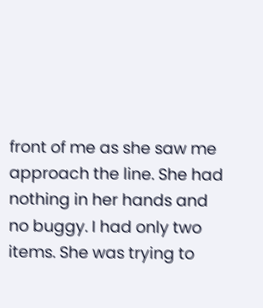front of me as she saw me approach the line. She had nothing in her hands and no buggy. I had only two items. She was trying to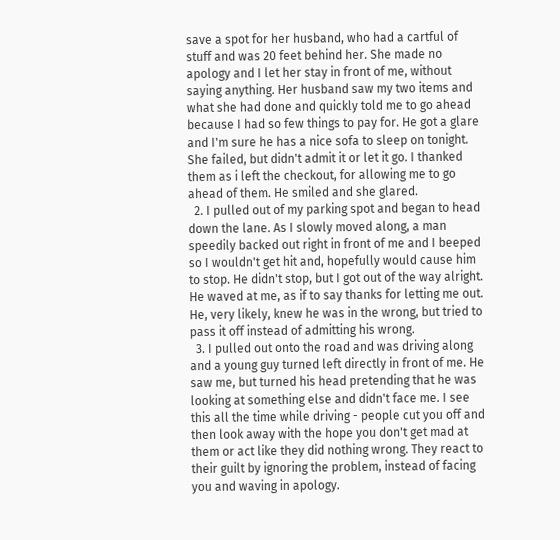save a spot for her husband, who had a cartful of stuff and was 20 feet behind her. She made no apology and I let her stay in front of me, without saying anything. Her husband saw my two items and what she had done and quickly told me to go ahead because I had so few things to pay for. He got a glare and I'm sure he has a nice sofa to sleep on tonight. She failed, but didn't admit it or let it go. I thanked them as i left the checkout, for allowing me to go ahead of them. He smiled and she glared.
  2. I pulled out of my parking spot and began to head down the lane. As I slowly moved along, a man speedily backed out right in front of me and I beeped so I wouldn't get hit and, hopefully would cause him to stop. He didn't stop, but I got out of the way alright. He waved at me, as if to say thanks for letting me out. He, very likely, knew he was in the wrong, but tried to pass it off instead of admitting his wrong.
  3. I pulled out onto the road and was driving along and a young guy turned left directly in front of me. He saw me, but turned his head pretending that he was looking at something else and didn't face me. I see this all the time while driving - people cut you off and then look away with the hope you don't get mad at them or act like they did nothing wrong. They react to their guilt by ignoring the problem, instead of facing you and waving in apology.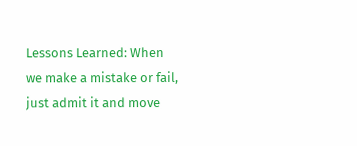Lessons Learned: When we make a mistake or fail, just admit it and move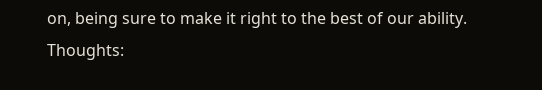on, being sure to make it right to the best of our ability.
Thoughts: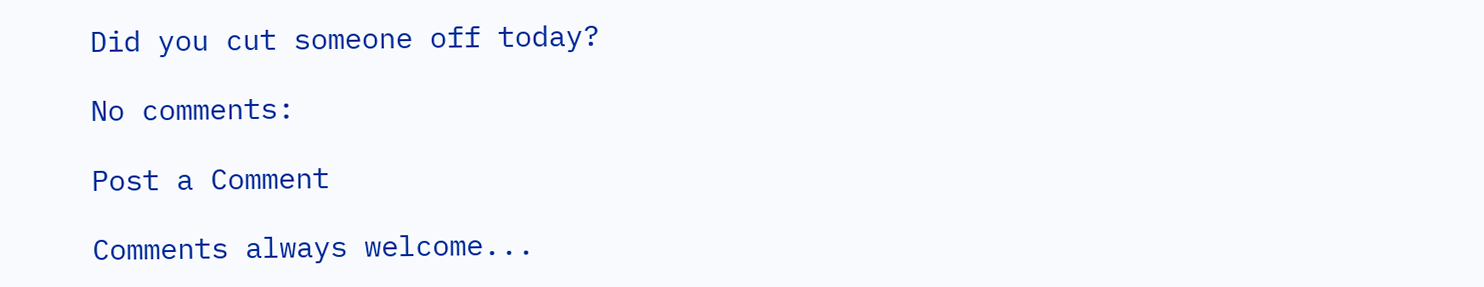Did you cut someone off today?

No comments:

Post a Comment

Comments always welcome...